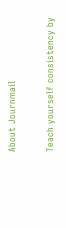About Journmail

Teach yourself consistency by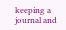keeping a journal and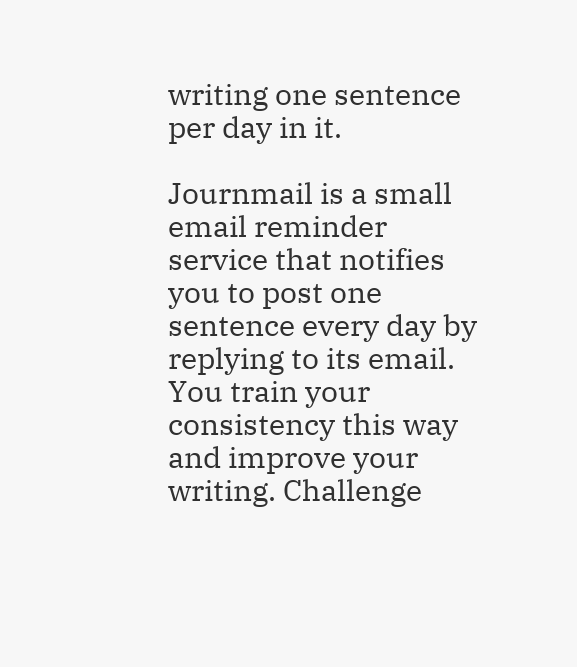writing one sentence per day in it.

Journmail is a small email reminder service that notifies you to post one sentence every day by replying to its email. You train your consistency this way and improve your writing. Challenge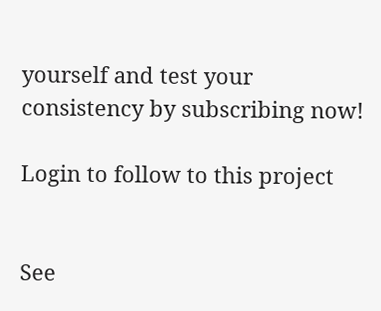yourself and test your consistency by subscribing now!

Login to follow to this project


See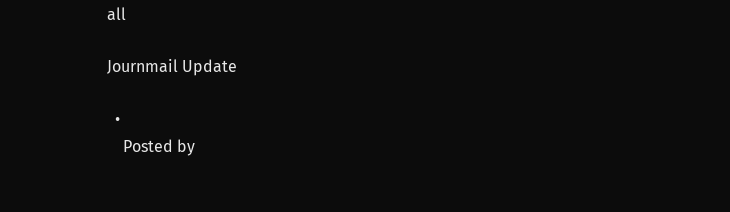all

Journmail Update

  •
    Posted by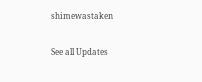shimewastaken

See all Updates